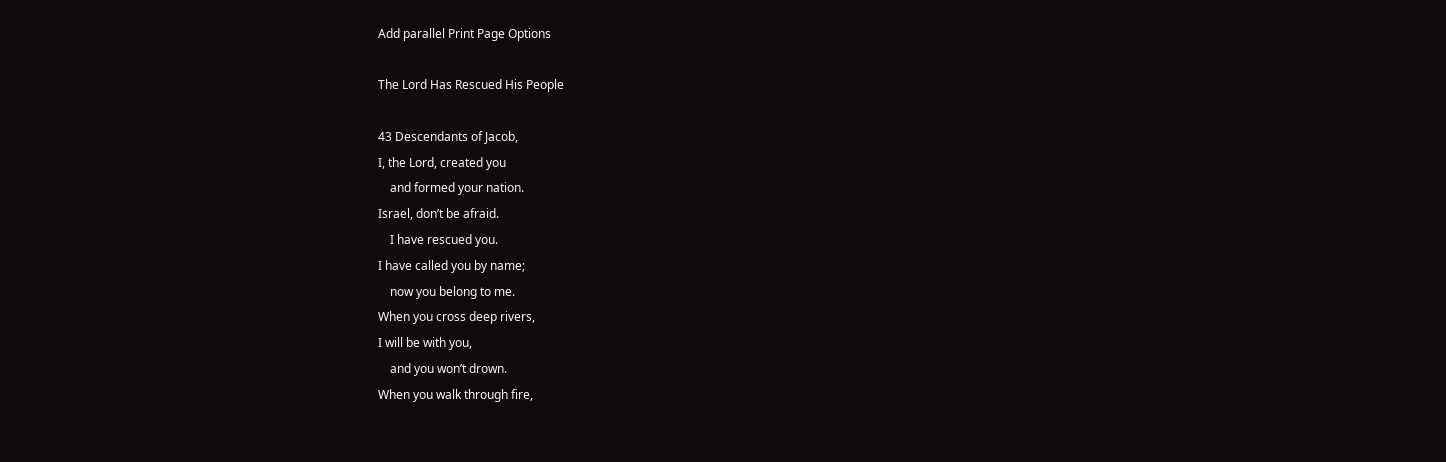Add parallel Print Page Options

The Lord Has Rescued His People

43 Descendants of Jacob,
I, the Lord, created you
    and formed your nation.
Israel, don’t be afraid.
    I have rescued you.
I have called you by name;
    now you belong to me.
When you cross deep rivers,
I will be with you,
    and you won’t drown.
When you walk through fire,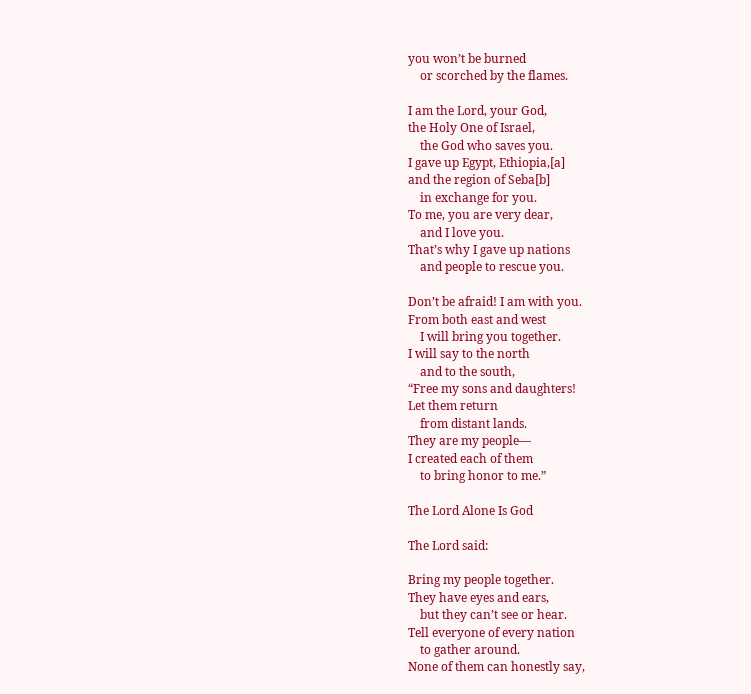you won’t be burned
    or scorched by the flames.

I am the Lord, your God,
the Holy One of Israel,
    the God who saves you.
I gave up Egypt, Ethiopia,[a]
and the region of Seba[b]
    in exchange for you.
To me, you are very dear,
    and I love you.
That’s why I gave up nations
    and people to rescue you.

Don’t be afraid! I am with you.
From both east and west
    I will bring you together.
I will say to the north
    and to the south,
“Free my sons and daughters!
Let them return
    from distant lands.
They are my people—
I created each of them
    to bring honor to me.”

The Lord Alone Is God

The Lord said:

Bring my people together.
They have eyes and ears,
    but they can’t see or hear.
Tell everyone of every nation
    to gather around.
None of them can honestly say,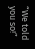“We told you so!”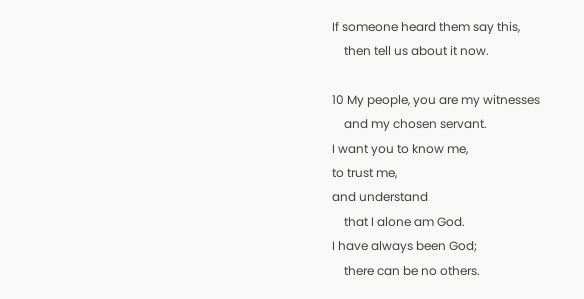If someone heard them say this,
    then tell us about it now.

10 My people, you are my witnesses
    and my chosen servant.
I want you to know me,
to trust me,
and understand
    that I alone am God.
I have always been God;
    there can be no others.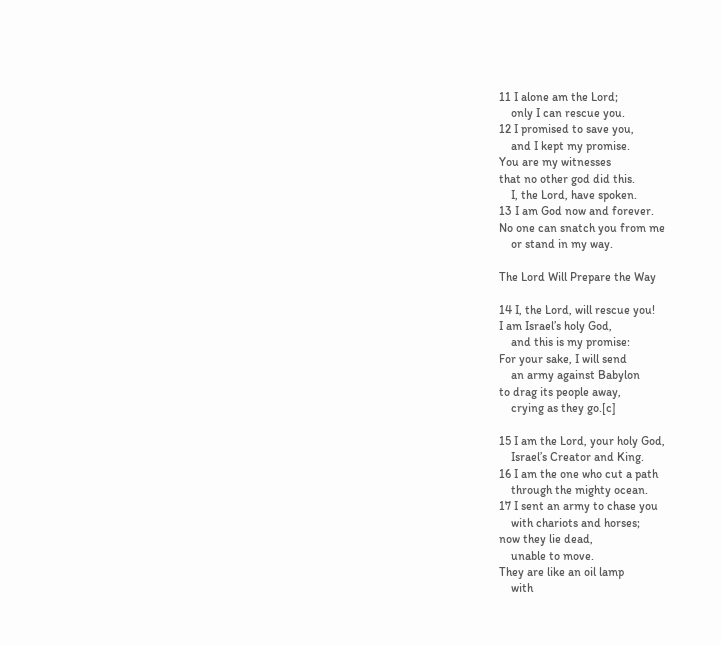11 I alone am the Lord;
    only I can rescue you.
12 I promised to save you,
    and I kept my promise.
You are my witnesses
that no other god did this.
    I, the Lord, have spoken.
13 I am God now and forever.
No one can snatch you from me
    or stand in my way.

The Lord Will Prepare the Way

14 I, the Lord, will rescue you!
I am Israel’s holy God,
    and this is my promise:
For your sake, I will send
    an army against Babylon
to drag its people away,
    crying as they go.[c]

15 I am the Lord, your holy God,
    Israel’s Creator and King.
16 I am the one who cut a path
    through the mighty ocean.
17 I sent an army to chase you
    with chariots and horses;
now they lie dead,
    unable to move.
They are like an oil lamp
    with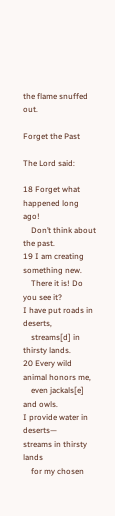the flame snuffed out.

Forget the Past

The Lord said:

18 Forget what happened long ago!
    Don’t think about the past.
19 I am creating something new.
    There it is! Do you see it?
I have put roads in deserts,
    streams[d] in thirsty lands.
20 Every wild animal honors me,
    even jackals[e] and owls.
I provide water in deserts—
streams in thirsty lands
    for my chosen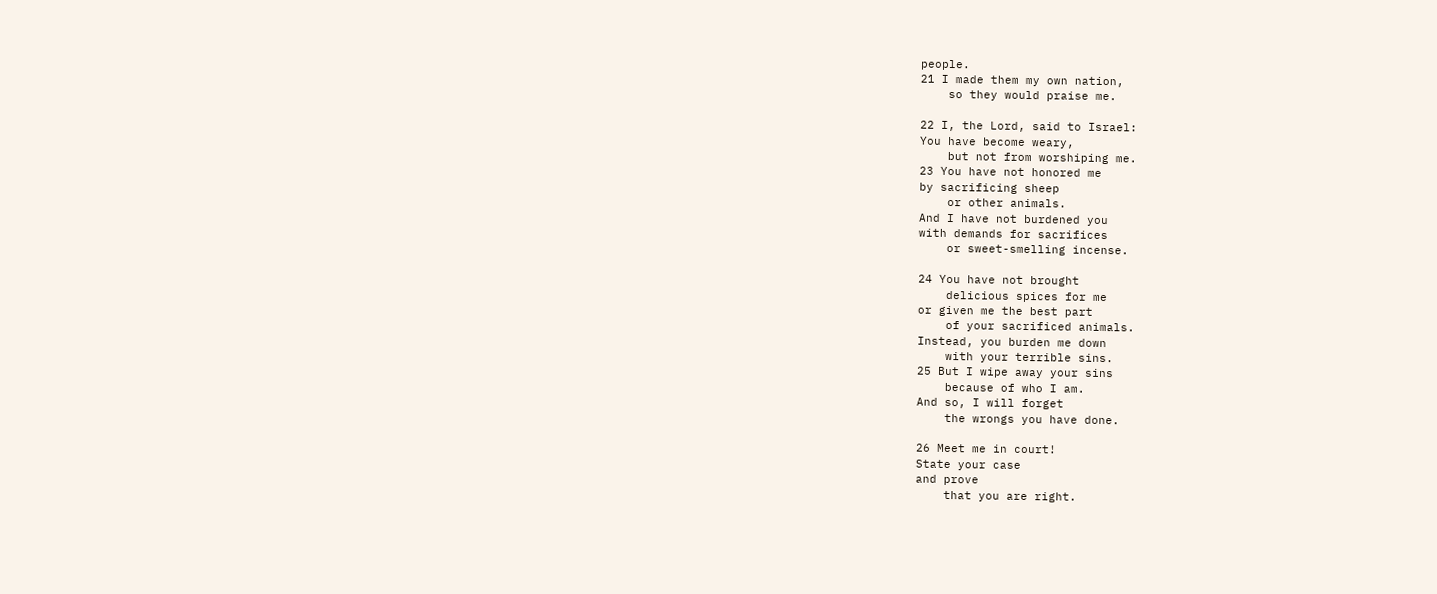people.
21 I made them my own nation,
    so they would praise me.

22 I, the Lord, said to Israel:
You have become weary,
    but not from worshiping me.
23 You have not honored me
by sacrificing sheep
    or other animals.
And I have not burdened you
with demands for sacrifices
    or sweet-smelling incense.

24 You have not brought
    delicious spices for me
or given me the best part
    of your sacrificed animals.
Instead, you burden me down
    with your terrible sins.
25 But I wipe away your sins
    because of who I am.
And so, I will forget
    the wrongs you have done.

26 Meet me in court!
State your case
and prove
    that you are right.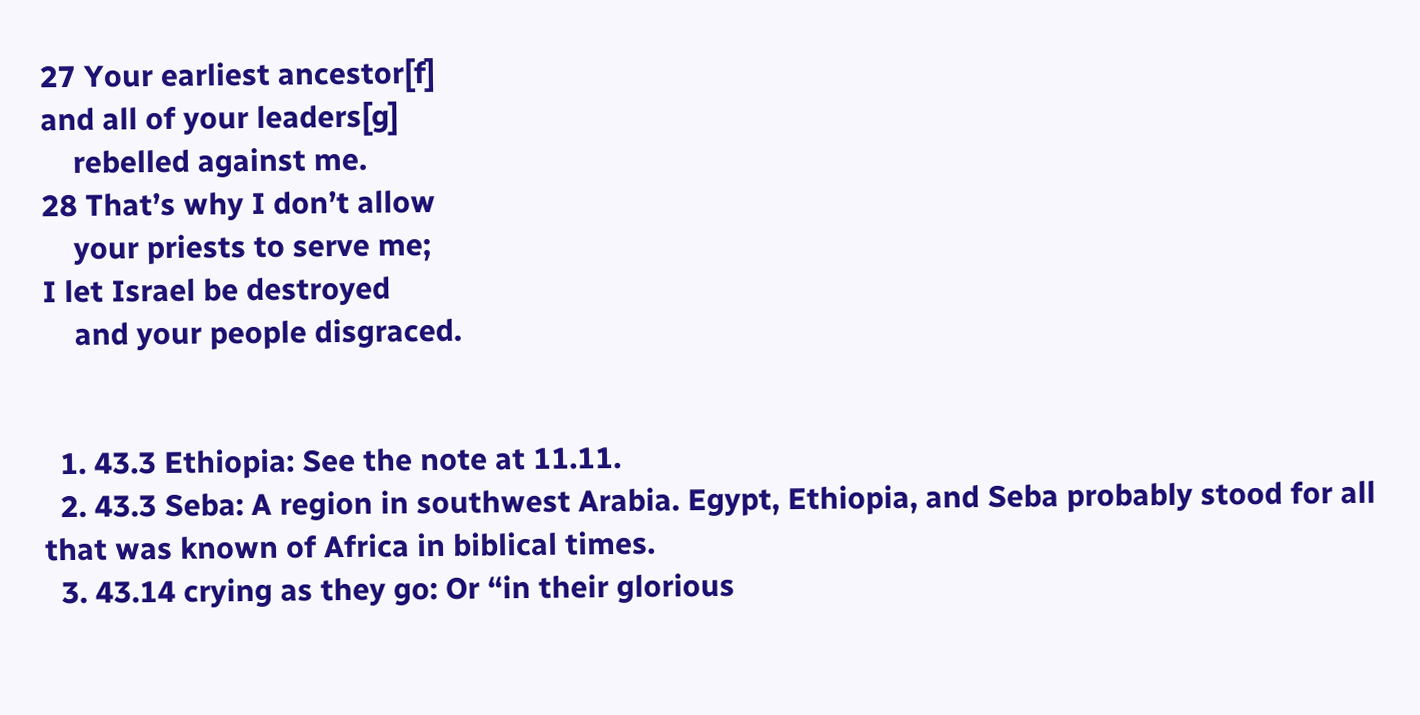27 Your earliest ancestor[f]
and all of your leaders[g]
    rebelled against me.
28 That’s why I don’t allow
    your priests to serve me;
I let Israel be destroyed
    and your people disgraced.


  1. 43.3 Ethiopia: See the note at 11.11.
  2. 43.3 Seba: A region in southwest Arabia. Egypt, Ethiopia, and Seba probably stood for all that was known of Africa in biblical times.
  3. 43.14 crying as they go: Or “in their glorious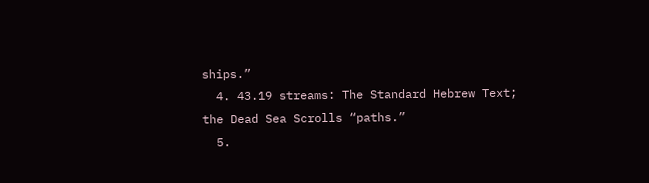ships.”
  4. 43.19 streams: The Standard Hebrew Text; the Dead Sea Scrolls “paths.”
  5.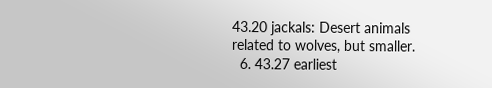43.20 jackals: Desert animals related to wolves, but smaller.
  6. 43.27 earliest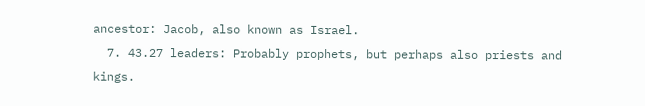ancestor: Jacob, also known as Israel.
  7. 43.27 leaders: Probably prophets, but perhaps also priests and kings.